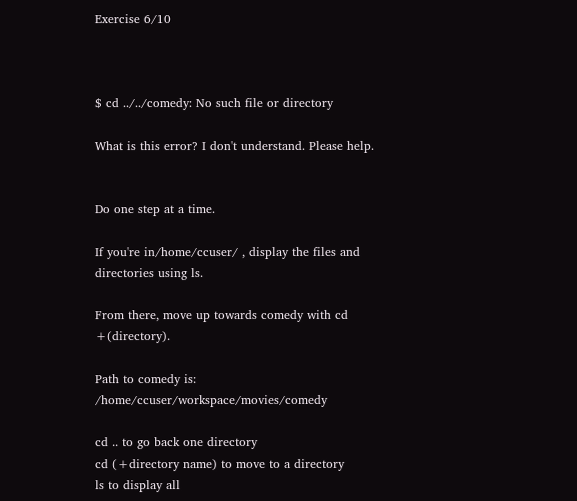Exercise 6/10



$ cd ../../comedy: No such file or directory

What is this error? I don't understand. Please help.


Do one step at a time.

If you're in/home/ccuser/ , display the files and directories using ls.

From there, move up towards comedy with cd +(directory).

Path to comedy is: /home/ccuser/workspace/movies/comedy

cd .. to go back one directory
cd (+directory name) to move to a directory
ls to display all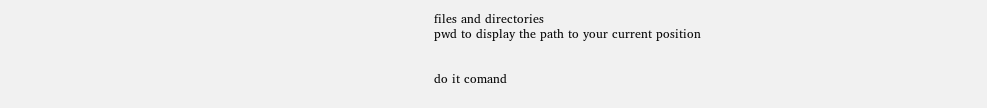files and directories
pwd to display the path to your current position


do it comand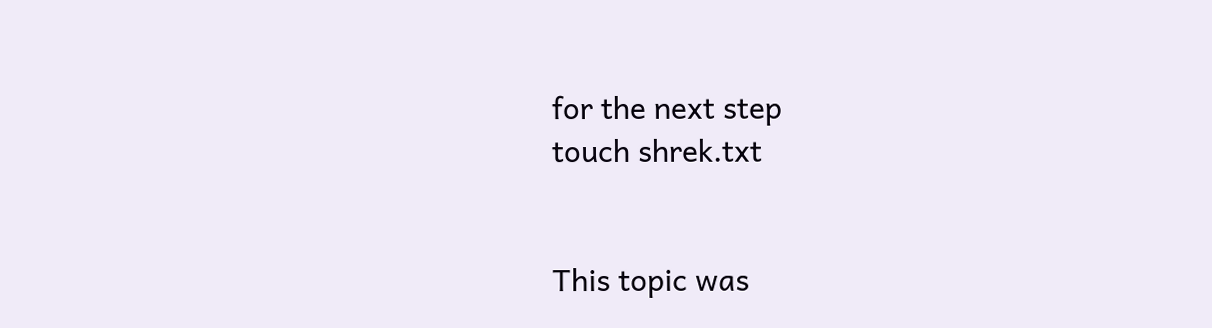for the next step
touch shrek.txt


This topic was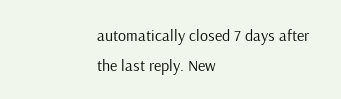automatically closed 7 days after the last reply. New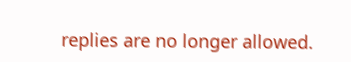replies are no longer allowed.